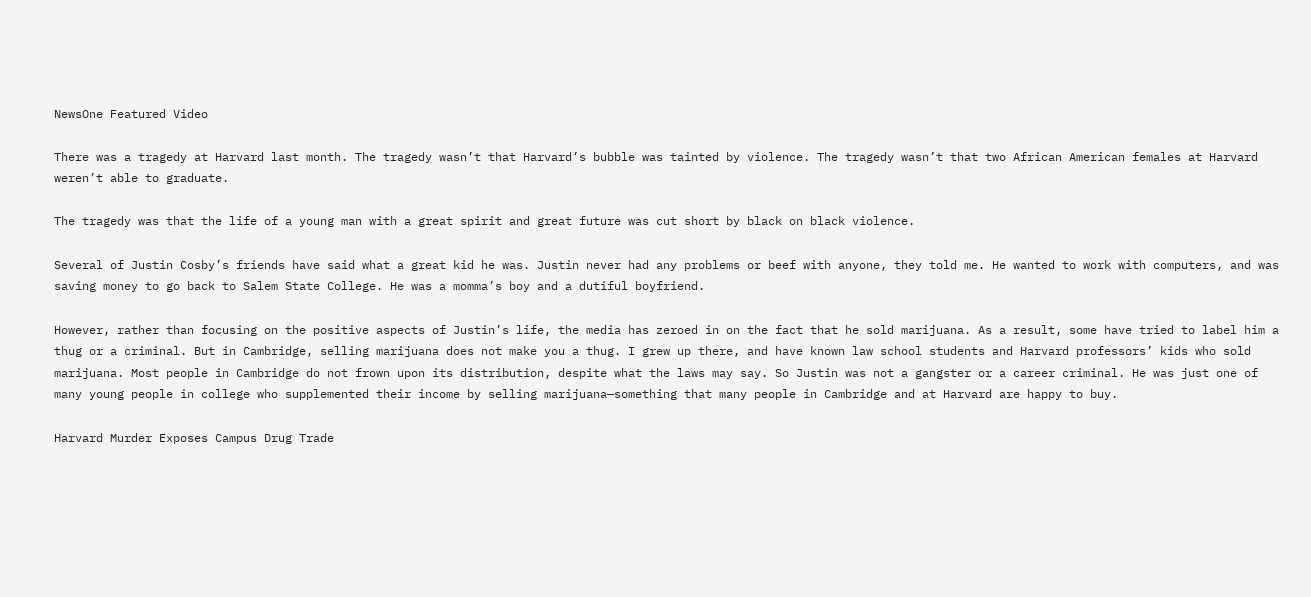NewsOne Featured Video

There was a tragedy at Harvard last month. The tragedy wasn’t that Harvard’s bubble was tainted by violence. The tragedy wasn’t that two African American females at Harvard weren’t able to graduate.

The tragedy was that the life of a young man with a great spirit and great future was cut short by black on black violence.

Several of Justin Cosby’s friends have said what a great kid he was. Justin never had any problems or beef with anyone, they told me. He wanted to work with computers, and was saving money to go back to Salem State College. He was a momma’s boy and a dutiful boyfriend.

However, rather than focusing on the positive aspects of Justin’s life, the media has zeroed in on the fact that he sold marijuana. As a result, some have tried to label him a thug or a criminal. But in Cambridge, selling marijuana does not make you a thug. I grew up there, and have known law school students and Harvard professors’ kids who sold marijuana. Most people in Cambridge do not frown upon its distribution, despite what the laws may say. So Justin was not a gangster or a career criminal. He was just one of many young people in college who supplemented their income by selling marijuana—something that many people in Cambridge and at Harvard are happy to buy.

Harvard Murder Exposes Campus Drug Trade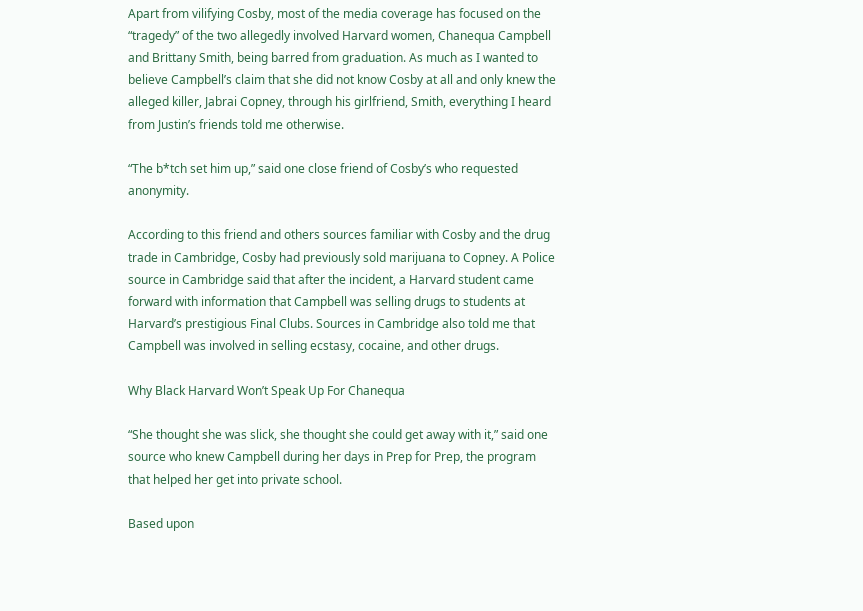Apart from vilifying Cosby, most of the media coverage has focused on the “tragedy” of the two allegedly involved Harvard women, Chanequa Campbell and Brittany Smith, being barred from graduation. As much as I wanted to believe Campbell’s claim that she did not know Cosby at all and only knew the alleged killer, Jabrai Copney, through his girlfriend, Smith, everything I heard from Justin’s friends told me otherwise.

“The b*tch set him up,” said one close friend of Cosby’s who requested anonymity.

According to this friend and others sources familiar with Cosby and the drug trade in Cambridge, Cosby had previously sold marijuana to Copney. A Police source in Cambridge said that after the incident, a Harvard student came forward with information that Campbell was selling drugs to students at Harvard’s prestigious Final Clubs. Sources in Cambridge also told me that Campbell was involved in selling ecstasy, cocaine, and other drugs.

Why Black Harvard Won’t Speak Up For Chanequa

“She thought she was slick, she thought she could get away with it,” said one source who knew Campbell during her days in Prep for Prep, the program that helped her get into private school.

Based upon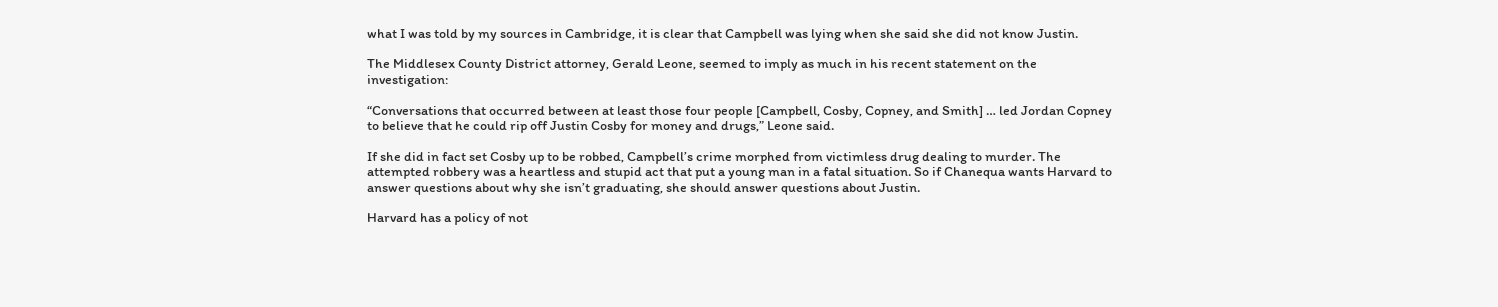what I was told by my sources in Cambridge, it is clear that Campbell was lying when she said she did not know Justin.

The Middlesex County District attorney, Gerald Leone, seemed to imply as much in his recent statement on the investigation:

“Conversations that occurred between at least those four people [Campbell, Cosby, Copney, and Smith] … led Jordan Copney to believe that he could rip off Justin Cosby for money and drugs,” Leone said.

If she did in fact set Cosby up to be robbed, Campbell’s crime morphed from victimless drug dealing to murder. The attempted robbery was a heartless and stupid act that put a young man in a fatal situation. So if Chanequa wants Harvard to answer questions about why she isn’t graduating, she should answer questions about Justin.

Harvard has a policy of not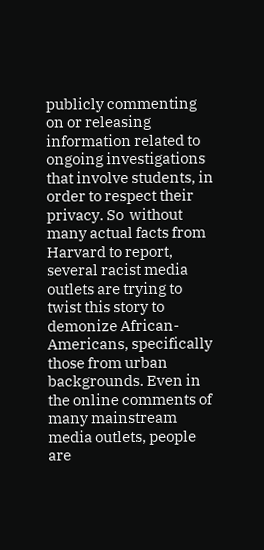publicly commenting on or releasing information related to ongoing investigations that involve students, in order to respect their privacy. So  without many actual facts from Harvard to report, several racist media outlets are trying to twist this story to demonize African-Americans, specifically those from urban backgrounds. Even in the online comments of many mainstream media outlets, people are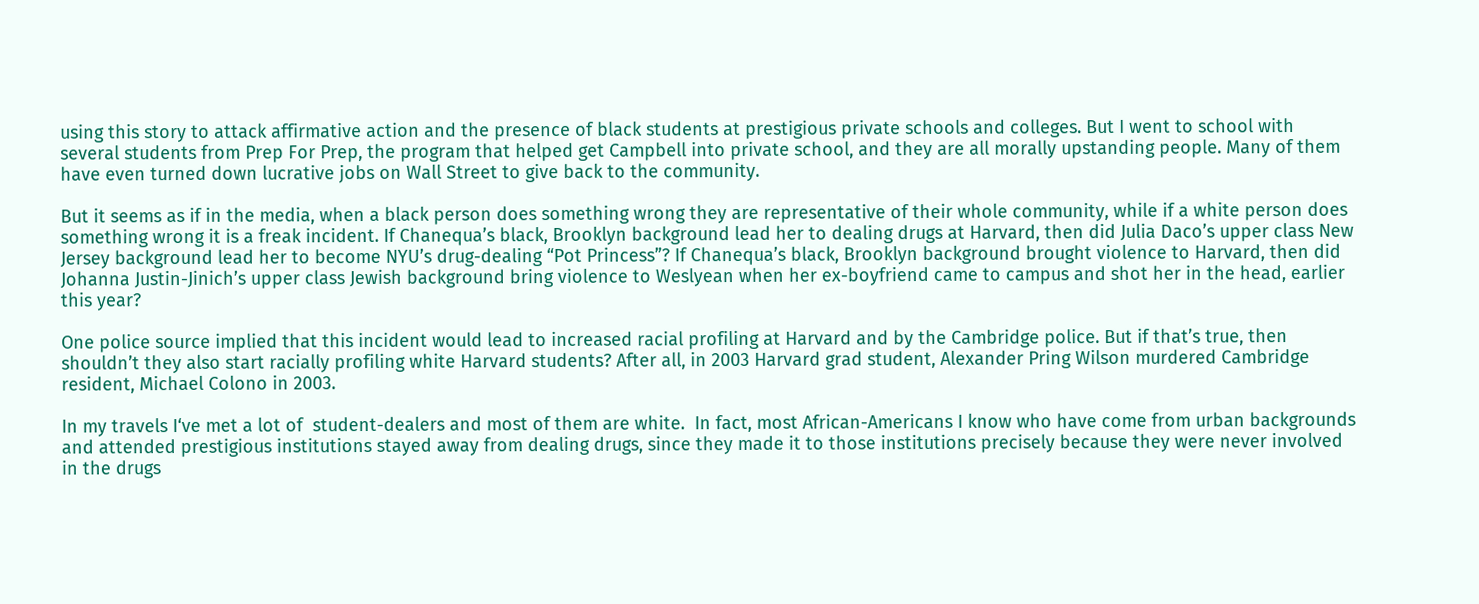using this story to attack affirmative action and the presence of black students at prestigious private schools and colleges. But I went to school with several students from Prep For Prep, the program that helped get Campbell into private school, and they are all morally upstanding people. Many of them have even turned down lucrative jobs on Wall Street to give back to the community.

But it seems as if in the media, when a black person does something wrong they are representative of their whole community, while if a white person does something wrong it is a freak incident. If Chanequa’s black, Brooklyn background lead her to dealing drugs at Harvard, then did Julia Daco’s upper class New Jersey background lead her to become NYU’s drug-dealing “Pot Princess”? If Chanequa’s black, Brooklyn background brought violence to Harvard, then did Johanna Justin-Jinich’s upper class Jewish background bring violence to Weslyean when her ex-boyfriend came to campus and shot her in the head, earlier this year?

One police source implied that this incident would lead to increased racial profiling at Harvard and by the Cambridge police. But if that’s true, then shouldn’t they also start racially profiling white Harvard students? After all, in 2003 Harvard grad student, Alexander Pring Wilson murdered Cambridge resident, Michael Colono in 2003.

In my travels I‘ve met a lot of  student-dealers and most of them are white.  In fact, most African-Americans I know who have come from urban backgrounds and attended prestigious institutions stayed away from dealing drugs, since they made it to those institutions precisely because they were never involved in the drugs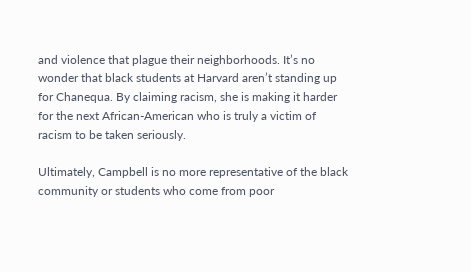and violence that plague their neighborhoods. It’s no wonder that black students at Harvard aren’t standing up for Chanequa. By claiming racism, she is making it harder for the next African-American who is truly a victim of racism to be taken seriously.

Ultimately, Campbell is no more representative of the black community or students who come from poor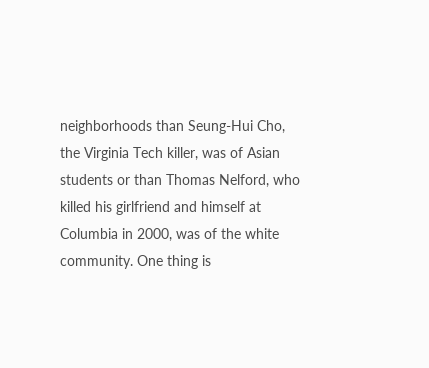neighborhoods than Seung-Hui Cho, the Virginia Tech killer, was of Asian students or than Thomas Nelford, who killed his girlfriend and himself at Columbia in 2000, was of the white community. One thing is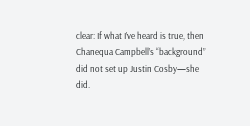clear: If what I’ve heard is true, then Chanequa Campbell’s “background” did not set up Justin Cosby—she did.